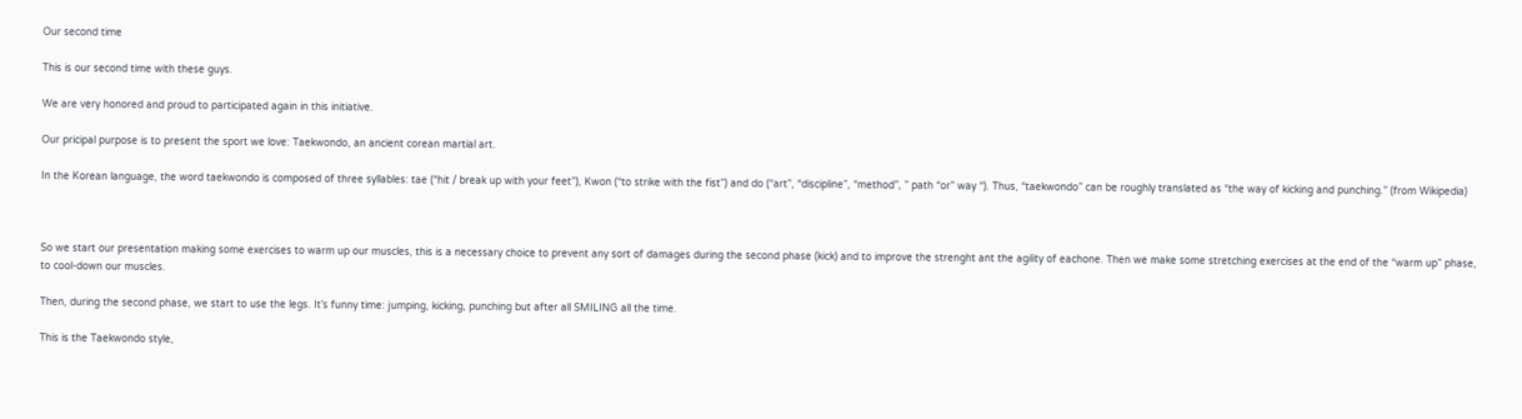Our second time

This is our second time with these guys.

We are very honored and proud to participated again in this initiative.

Our pricipal purpose is to present the sport we love: Taekwondo, an ancient corean martial art.

In the Korean language, the word taekwondo is composed of three syllables: tae (“hit / break up with your feet”), Kwon (“to strike with the fist”) and do (“art”, “discipline”, “method”, ” path “or” way “). Thus, “taekwondo” can be roughly translated as “the way of kicking and punching.” (from Wikipedia)



So we start our presentation making some exercises to warm up our muscles, this is a necessary choice to prevent any sort of damages during the second phase (kick) and to improve the strenght ant the agility of eachone. Then we make some stretching exercises at the end of the “warm up” phase, to cool-down our muscles.

Then, during the second phase, we start to use the legs. It’s funny time: jumping, kicking, punching but after all SMILING all the time.

This is the Taekwondo style,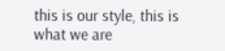this is our style, this is what we are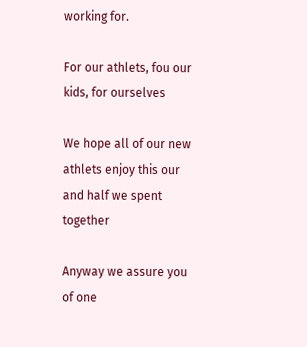working for.

For our athlets, fou our kids, for ourselves

We hope all of our new athlets enjoy this our and half we spent together

Anyway we assure you of one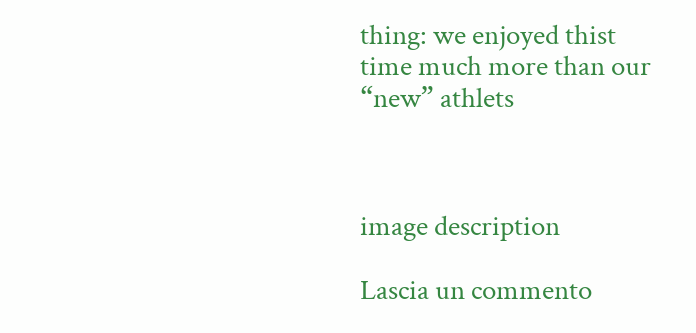thing: we enjoyed thist time much more than our “new” athlets



image description

Lascia un commento